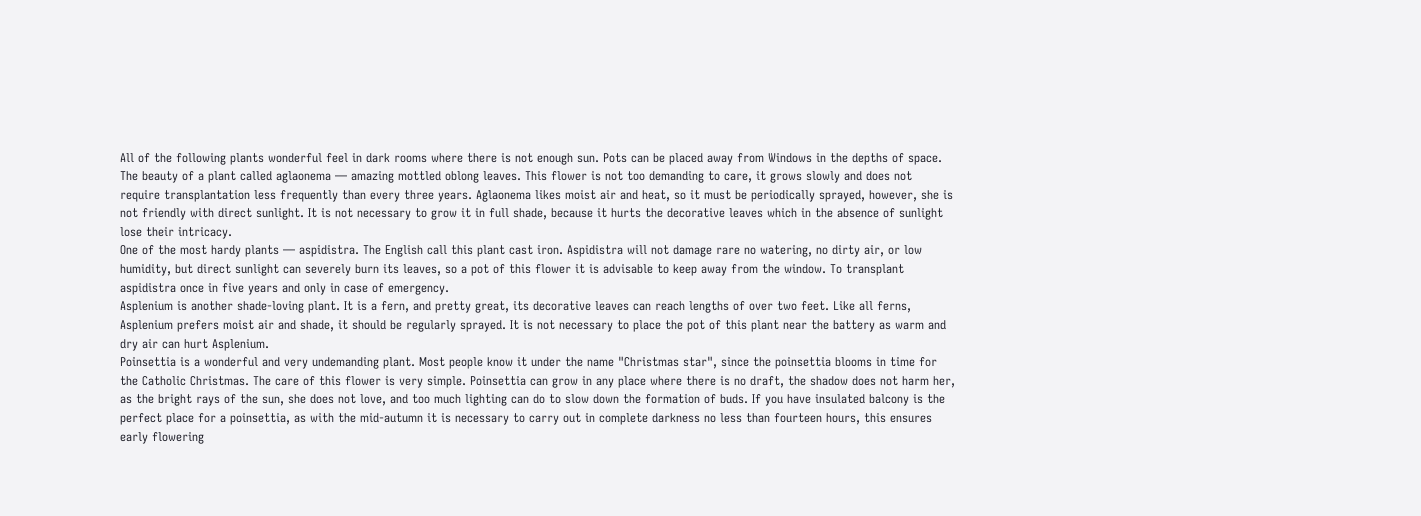All of the following plants wonderful feel in dark rooms where there is not enough sun. Pots can be placed away from Windows in the depths of space.
The beauty of a plant called aglaonema — amazing mottled oblong leaves. This flower is not too demanding to care, it grows slowly and does not require transplantation less frequently than every three years. Aglaonema likes moist air and heat, so it must be periodically sprayed, however, she is not friendly with direct sunlight. It is not necessary to grow it in full shade, because it hurts the decorative leaves which in the absence of sunlight lose their intricacy.
One of the most hardy plants — aspidistra. The English call this plant cast iron. Aspidistra will not damage rare no watering, no dirty air, or low humidity, but direct sunlight can severely burn its leaves, so a pot of this flower it is advisable to keep away from the window. To transplant aspidistra once in five years and only in case of emergency.
Asplenium is another shade-loving plant. It is a fern, and pretty great, its decorative leaves can reach lengths of over two feet. Like all ferns, Asplenium prefers moist air and shade, it should be regularly sprayed. It is not necessary to place the pot of this plant near the battery as warm and dry air can hurt Asplenium.
Poinsettia is a wonderful and very undemanding plant. Most people know it under the name "Christmas star", since the poinsettia blooms in time for the Catholic Christmas. The care of this flower is very simple. Poinsettia can grow in any place where there is no draft, the shadow does not harm her, as the bright rays of the sun, she does not love, and too much lighting can do to slow down the formation of buds. If you have insulated balcony is the perfect place for a poinsettia, as with the mid-autumn it is necessary to carry out in complete darkness no less than fourteen hours, this ensures early flowering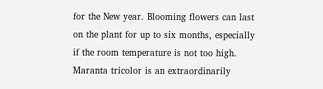for the New year. Blooming flowers can last on the plant for up to six months, especially if the room temperature is not too high.
Maranta tricolor is an extraordinarily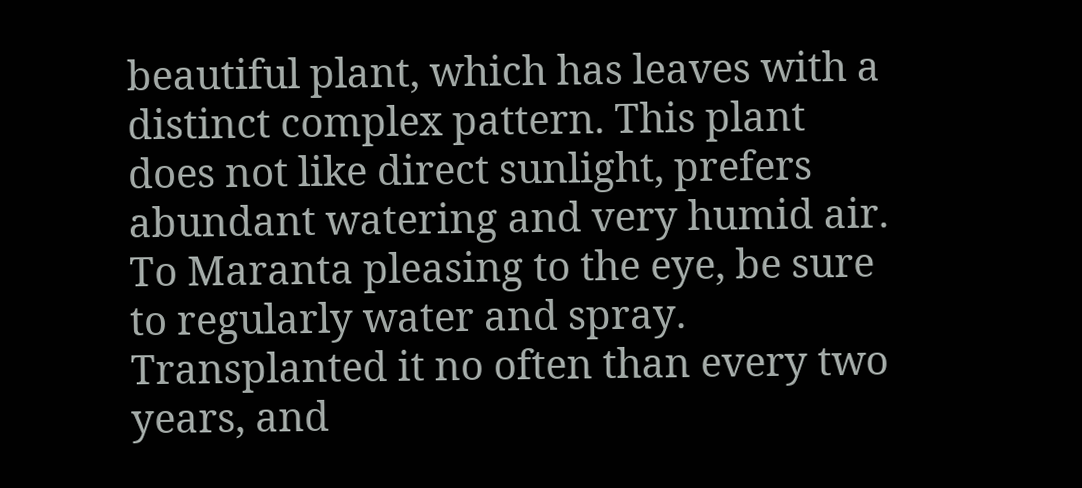beautiful plant, which has leaves with a distinct complex pattern. This plant does not like direct sunlight, prefers abundant watering and very humid air. To Maranta pleasing to the eye, be sure to regularly water and spray. Transplanted it no often than every two years, and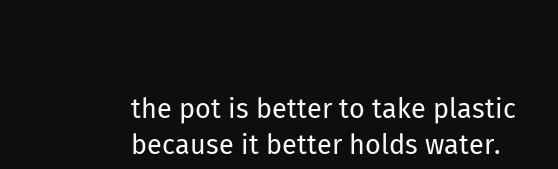the pot is better to take plastic because it better holds water.